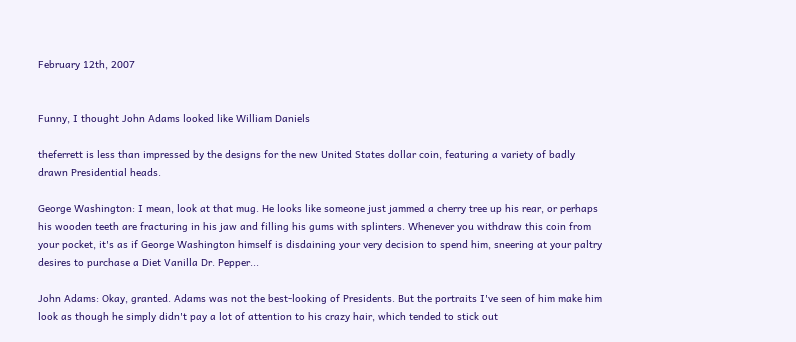February 12th, 2007


Funny, I thought John Adams looked like William Daniels

theferrett is less than impressed by the designs for the new United States dollar coin, featuring a variety of badly drawn Presidential heads.

George Washington: I mean, look at that mug. He looks like someone just jammed a cherry tree up his rear, or perhaps his wooden teeth are fracturing in his jaw and filling his gums with splinters. Whenever you withdraw this coin from your pocket, it's as if George Washington himself is disdaining your very decision to spend him, sneering at your paltry desires to purchase a Diet Vanilla Dr. Pepper...

John Adams: Okay, granted. Adams was not the best-looking of Presidents. But the portraits I've seen of him make him look as though he simply didn't pay a lot of attention to his crazy hair, which tended to stick out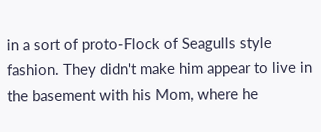in a sort of proto-Flock of Seagulls style fashion. They didn't make him appear to live in the basement with his Mom, where he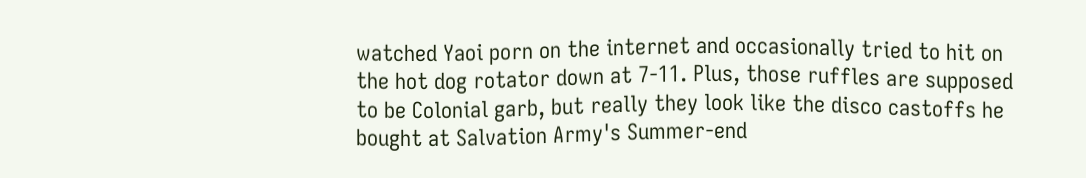watched Yaoi porn on the internet and occasionally tried to hit on the hot dog rotator down at 7-11. Plus, those ruffles are supposed to be Colonial garb, but really they look like the disco castoffs he bought at Salvation Army's Summer-end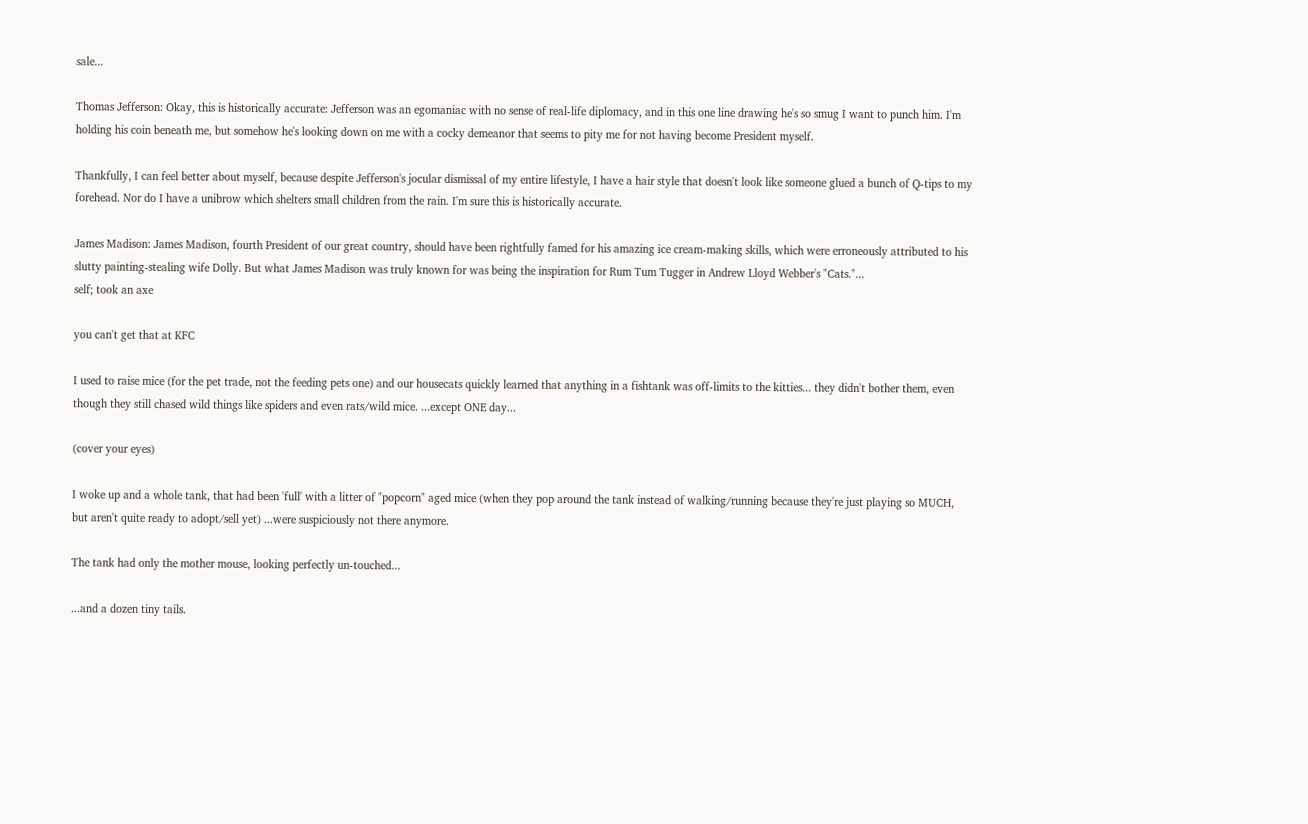sale...

Thomas Jefferson: Okay, this is historically accurate: Jefferson was an egomaniac with no sense of real-life diplomacy, and in this one line drawing he's so smug I want to punch him. I'm holding his coin beneath me, but somehow he's looking down on me with a cocky demeanor that seems to pity me for not having become President myself.

Thankfully, I can feel better about myself, because despite Jefferson's jocular dismissal of my entire lifestyle, I have a hair style that doesn't look like someone glued a bunch of Q-tips to my forehead. Nor do I have a unibrow which shelters small children from the rain. I'm sure this is historically accurate.

James Madison: James Madison, fourth President of our great country, should have been rightfully famed for his amazing ice cream-making skills, which were erroneously attributed to his slutty painting-stealing wife Dolly. But what James Madison was truly known for was being the inspiration for Rum Tum Tugger in Andrew Lloyd Webber's "Cats."...
self; took an axe

you can't get that at KFC

I used to raise mice (for the pet trade, not the feeding pets one) and our housecats quickly learned that anything in a fishtank was off-limits to the kitties... they didn't bother them, even though they still chased wild things like spiders and even rats/wild mice. ...except ONE day...

(cover your eyes)

I woke up and a whole tank, that had been 'full' with a litter of "popcorn" aged mice (when they pop around the tank instead of walking/running because they're just playing so MUCH, but aren't quite ready to adopt/sell yet) ...were suspiciously not there anymore.

The tank had only the mother mouse, looking perfectly un-touched...

...and a dozen tiny tails.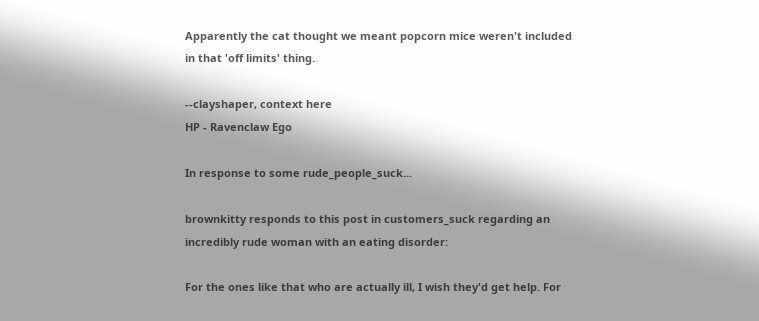Apparently the cat thought we meant popcorn mice weren't included in that 'off limits' thing.

--clayshaper, context here
HP - Ravenclaw Ego

In response to some rude_people_suck...

brownkitty responds to this post in customers_suck regarding an incredibly rude woman with an eating disorder:

For the ones like that who are actually ill, I wish they'd get help. For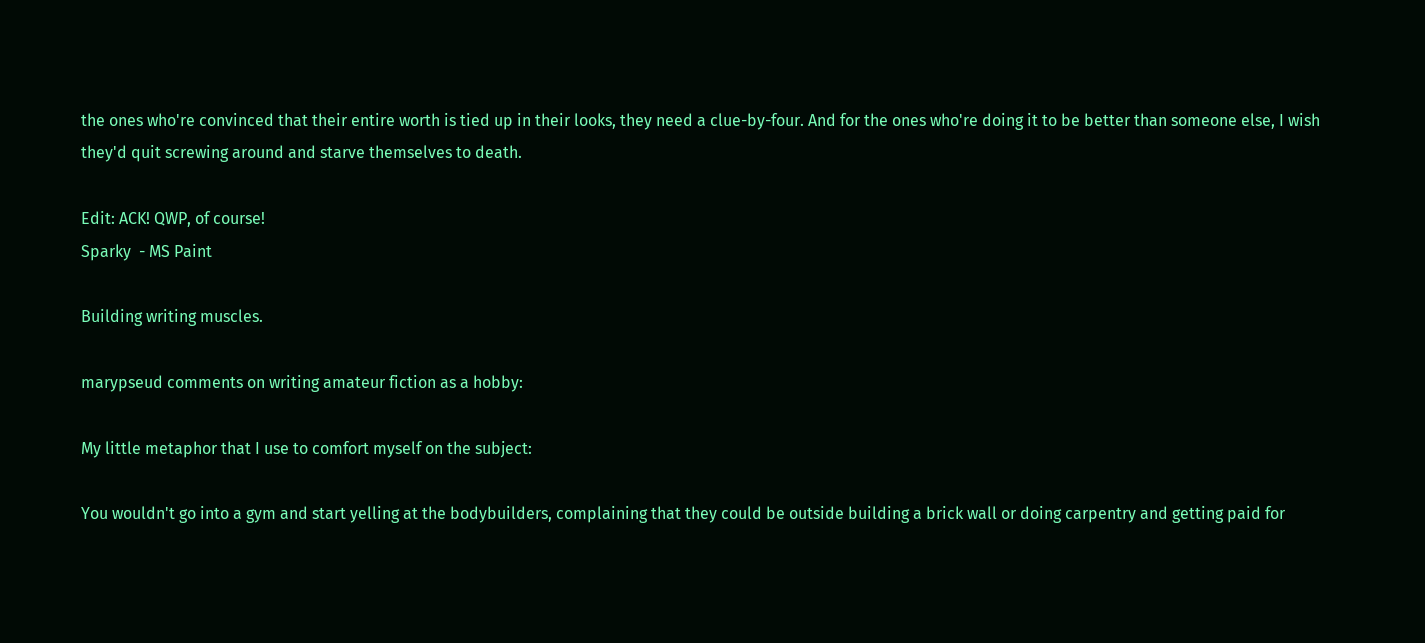the ones who're convinced that their entire worth is tied up in their looks, they need a clue-by-four. And for the ones who're doing it to be better than someone else, I wish they'd quit screwing around and starve themselves to death.

Edit: ACK! QWP, of course!
Sparky  - MS Paint

Building writing muscles.

marypseud comments on writing amateur fiction as a hobby:

My little metaphor that I use to comfort myself on the subject:

You wouldn't go into a gym and start yelling at the bodybuilders, complaining that they could be outside building a brick wall or doing carpentry and getting paid for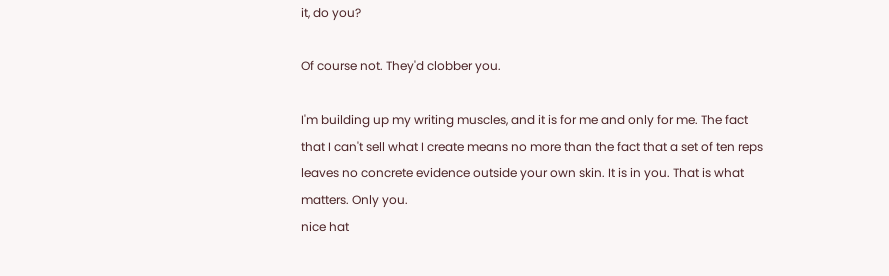it, do you?

Of course not. They'd clobber you.

I'm building up my writing muscles, and it is for me and only for me. The fact that I can't sell what I create means no more than the fact that a set of ten reps leaves no concrete evidence outside your own skin. It is in you. That is what matters. Only you.
nice hat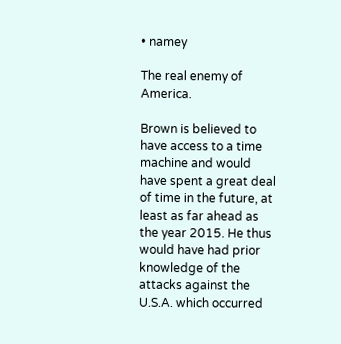• namey

The real enemy of America.

Brown is believed to have access to a time machine and would have spent a great deal of time in the future, at least as far ahead as the year 2015. He thus would have had prior knowledge of the attacks against the U.S.A. which occurred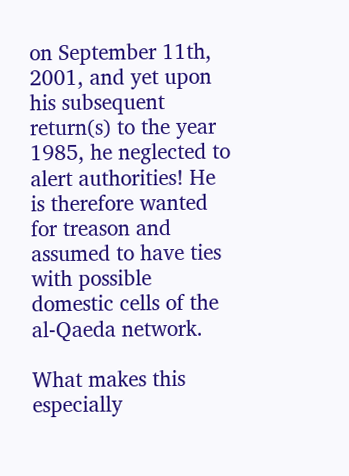on September 11th, 2001, and yet upon his subsequent return(s) to the year 1985, he neglected to alert authorities! He is therefore wanted for treason and assumed to have ties with possible domestic cells of the al-Qaeda network.

What makes this especially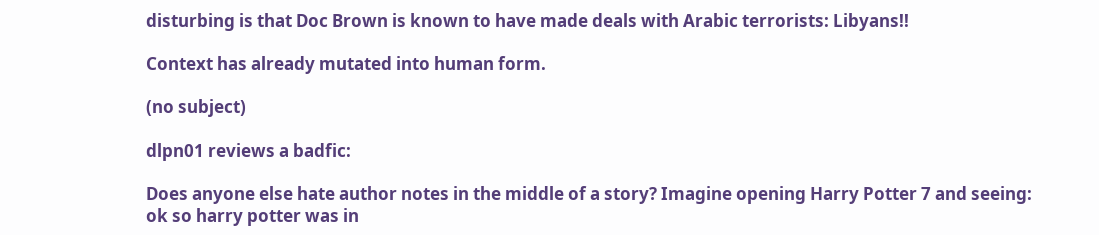disturbing is that Doc Brown is known to have made deals with Arabic terrorists: Libyans!!

Context has already mutated into human form.

(no subject)

dlpn01 reviews a badfic:

Does anyone else hate author notes in the middle of a story? Imagine opening Harry Potter 7 and seeing:
ok so harry potter was in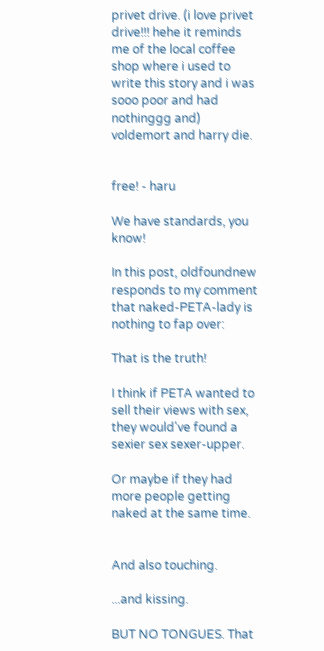privet drive. (i love privet drive!!! hehe it reminds me of the local coffee shop where i used to write this story and i was sooo poor and had nothinggg and) voldemort and harry die.


free! - haru

We have standards, you know!

In this post, oldfoundnew responds to my comment that naked-PETA-lady is nothing to fap over:

That is the truth!

I think if PETA wanted to sell their views with sex, they would've found a sexier sex sexer-upper.

Or maybe if they had more people getting naked at the same time.


And also touching.

...and kissing.

BUT NO TONGUES. That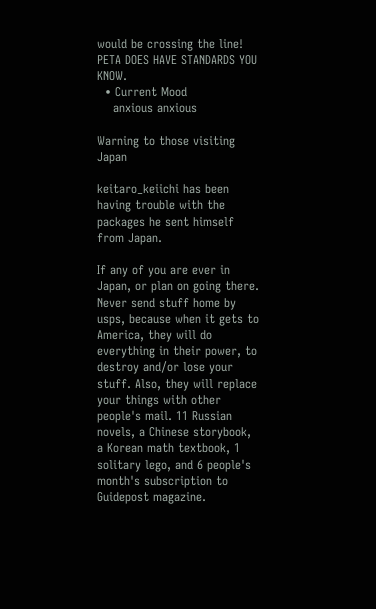would be crossing the line! PETA DOES HAVE STANDARDS YOU KNOW.
  • Current Mood
    anxious anxious

Warning to those visiting Japan

keitaro_keiichi has been having trouble with the packages he sent himself from Japan.

If any of you are ever in Japan, or plan on going there. Never send stuff home by usps, because when it gets to America, they will do everything in their power, to destroy and/or lose your stuff. Also, they will replace your things with other people's mail. 11 Russian novels, a Chinese storybook, a Korean math textbook, 1 solitary lego, and 6 people's month's subscription to Guidepost magazine.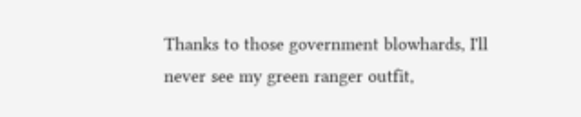Thanks to those government blowhards, I'll never see my green ranger outfit,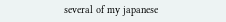several of my japanese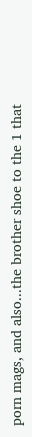porn mags, and also...the brother shoe to the 1 that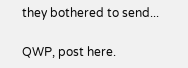they bothered to send...

QWP, post here.